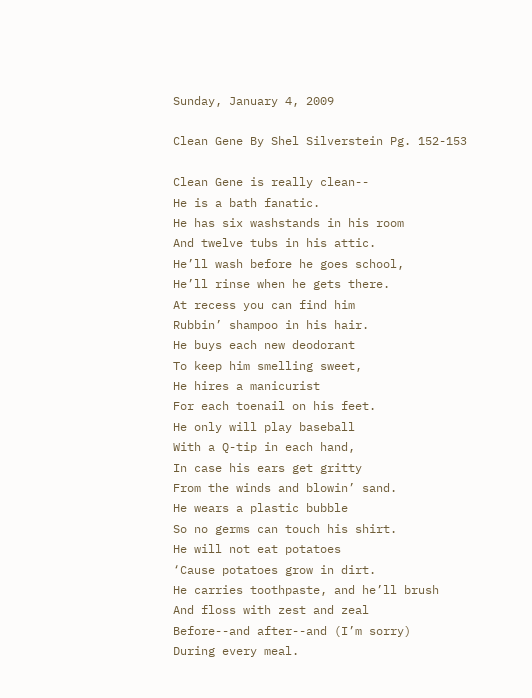Sunday, January 4, 2009

Clean Gene By Shel Silverstein Pg. 152-153

Clean Gene is really clean--
He is a bath fanatic.
He has six washstands in his room
And twelve tubs in his attic.
He’ll wash before he goes school,
He’ll rinse when he gets there.
At recess you can find him
Rubbin’ shampoo in his hair.
He buys each new deodorant
To keep him smelling sweet,
He hires a manicurist
For each toenail on his feet.
He only will play baseball
With a Q-tip in each hand,
In case his ears get gritty
From the winds and blowin’ sand.
He wears a plastic bubble
So no germs can touch his shirt.
He will not eat potatoes
‘Cause potatoes grow in dirt.
He carries toothpaste, and he’ll brush
And floss with zest and zeal
Before--and after--and (I’m sorry)
During every meal.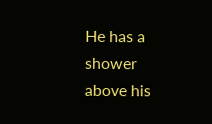He has a shower above his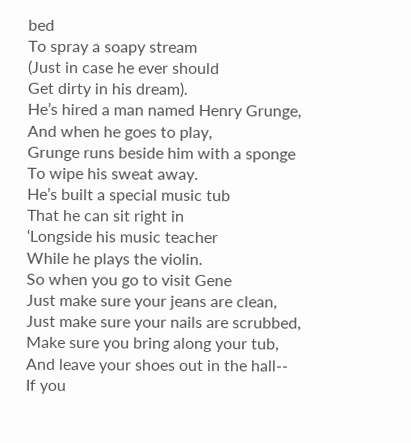bed
To spray a soapy stream
(Just in case he ever should
Get dirty in his dream).
He’s hired a man named Henry Grunge,
And when he goes to play,
Grunge runs beside him with a sponge
To wipe his sweat away.
He’s built a special music tub
That he can sit right in
‘Longside his music teacher
While he plays the violin.
So when you go to visit Gene
Just make sure your jeans are clean,
Just make sure your nails are scrubbed,
Make sure you bring along your tub,
And leave your shoes out in the hall--
If you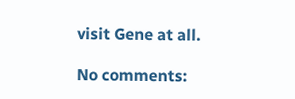visit Gene at all.

No comments: